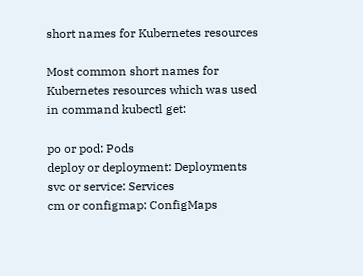short names for Kubernetes resources

Most common short names for Kubernetes resources which was used in command kubectl get:

po or pod: Pods
deploy or deployment: Deployments
svc or service: Services
cm or configmap: ConfigMaps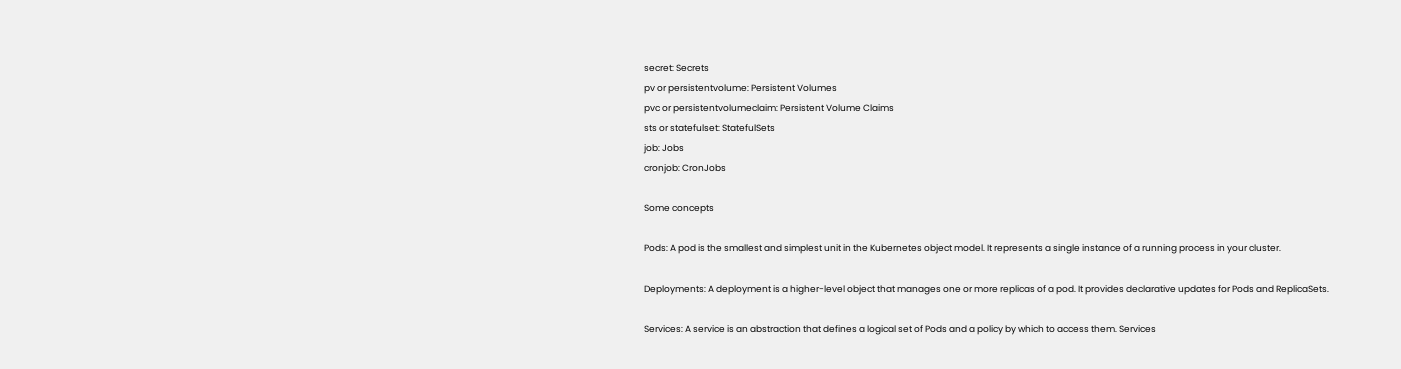secret: Secrets
pv or persistentvolume: Persistent Volumes
pvc or persistentvolumeclaim: Persistent Volume Claims
sts or statefulset: StatefulSets
job: Jobs
cronjob: CronJobs

Some concepts

Pods: A pod is the smallest and simplest unit in the Kubernetes object model. It represents a single instance of a running process in your cluster.

Deployments: A deployment is a higher-level object that manages one or more replicas of a pod. It provides declarative updates for Pods and ReplicaSets.

Services: A service is an abstraction that defines a logical set of Pods and a policy by which to access them. Services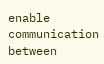enable communication between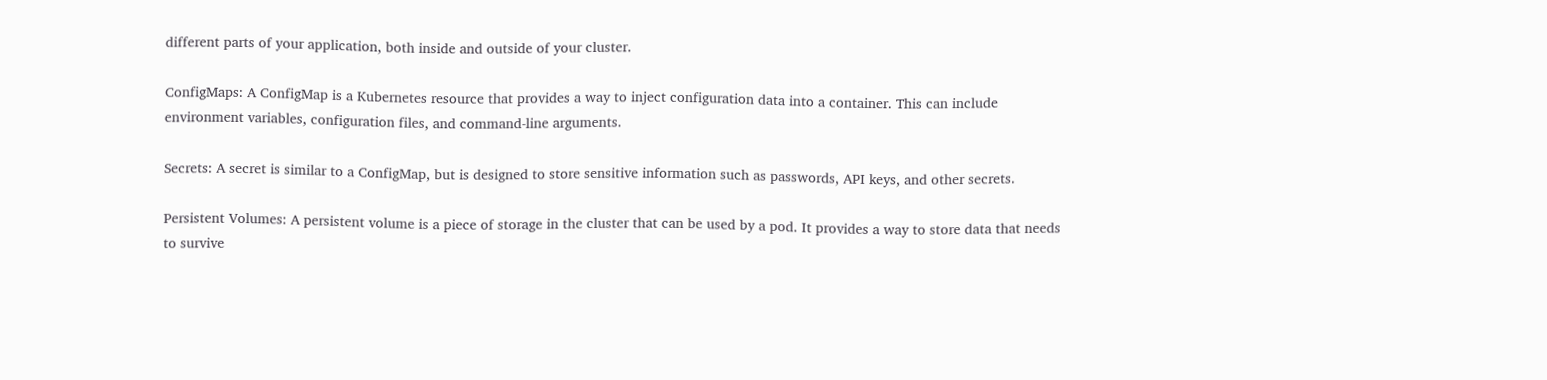different parts of your application, both inside and outside of your cluster.

ConfigMaps: A ConfigMap is a Kubernetes resource that provides a way to inject configuration data into a container. This can include environment variables, configuration files, and command-line arguments.

Secrets: A secret is similar to a ConfigMap, but is designed to store sensitive information such as passwords, API keys, and other secrets.

Persistent Volumes: A persistent volume is a piece of storage in the cluster that can be used by a pod. It provides a way to store data that needs to survive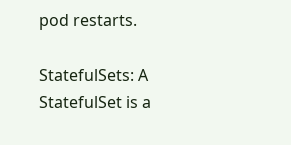pod restarts.

StatefulSets: A StatefulSet is a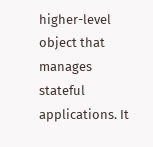higher-level object that manages stateful applications. It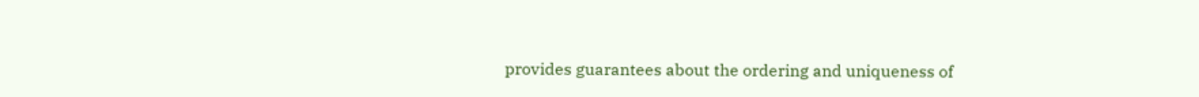provides guarantees about the ordering and uniqueness of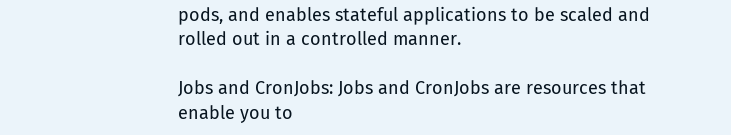pods, and enables stateful applications to be scaled and rolled out in a controlled manner.

Jobs and CronJobs: Jobs and CronJobs are resources that enable you to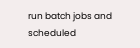run batch jobs and scheduled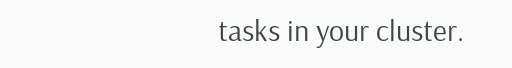tasks in your cluster.